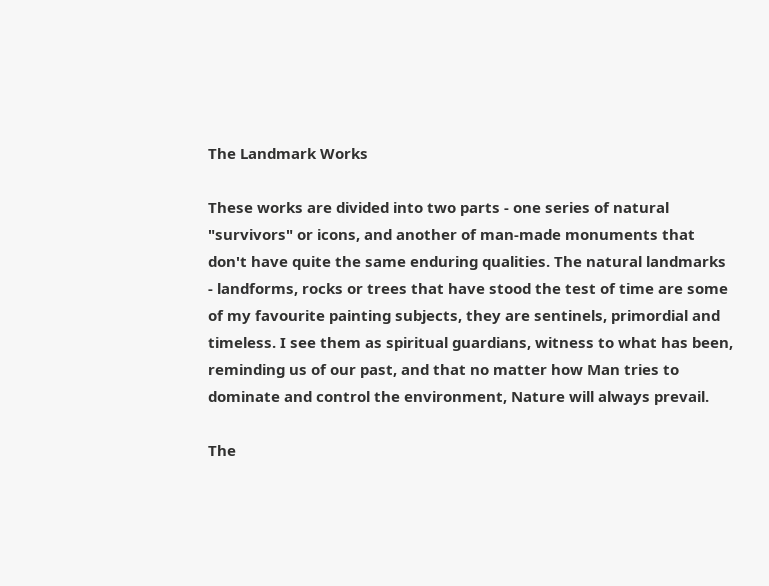The Landmark Works

These works are divided into two parts - one series of natural "survivors" or icons, and another of man-made monuments that don't have quite the same enduring qualities. The natural landmarks - landforms, rocks or trees that have stood the test of time are some of my favourite painting subjects, they are sentinels, primordial and timeless. I see them as spiritual guardians, witness to what has been, reminding us of our past, and that no matter how Man tries to dominate and control the environment, Nature will always prevail.

The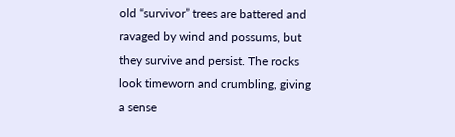old “survivor” trees are battered and ravaged by wind and possums, but they survive and persist. The rocks look timeworn and crumbling, giving a sense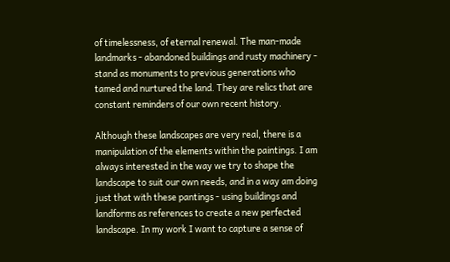of timelessness, of eternal renewal. The man-made landmarks - abandoned buildings and rusty machinery - stand as monuments to previous generations who tamed and nurtured the land. They are relics that are constant reminders of our own recent history.

Although these landscapes are very real, there is a manipulation of the elements within the paintings. I am always interested in the way we try to shape the landscape to suit our own needs, and in a way am doing just that with these pantings - using buildings and landforms as references to create a new perfected landscape. In my work I want to capture a sense of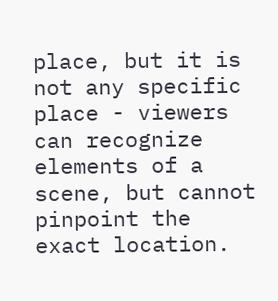place, but it is not any specific place - viewers can recognize elements of a scene, but cannot pinpoint the exact location.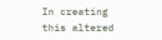In creating this altered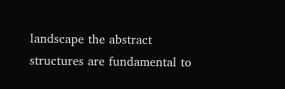landscape the abstract structures are fundamental to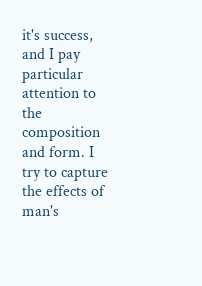it's success, and I pay particular attention to the composition and form. I try to capture the effects of man's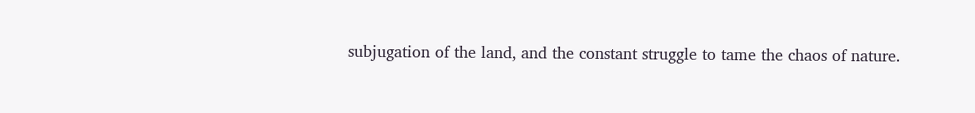subjugation of the land, and the constant struggle to tame the chaos of nature.